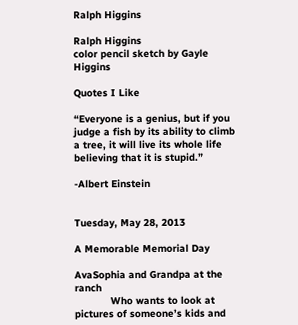Ralph Higgins

Ralph Higgins
color pencil sketch by Gayle Higgins

Quotes I Like

“Everyone is a genius, but if you judge a fish by its ability to climb a tree, it will live its whole life believing that it is stupid.”

-Albert Einstein


Tuesday, May 28, 2013

A Memorable Memorial Day

AvaSophia and Grandpa at the ranch
            Who wants to look at pictures of someone’s kids and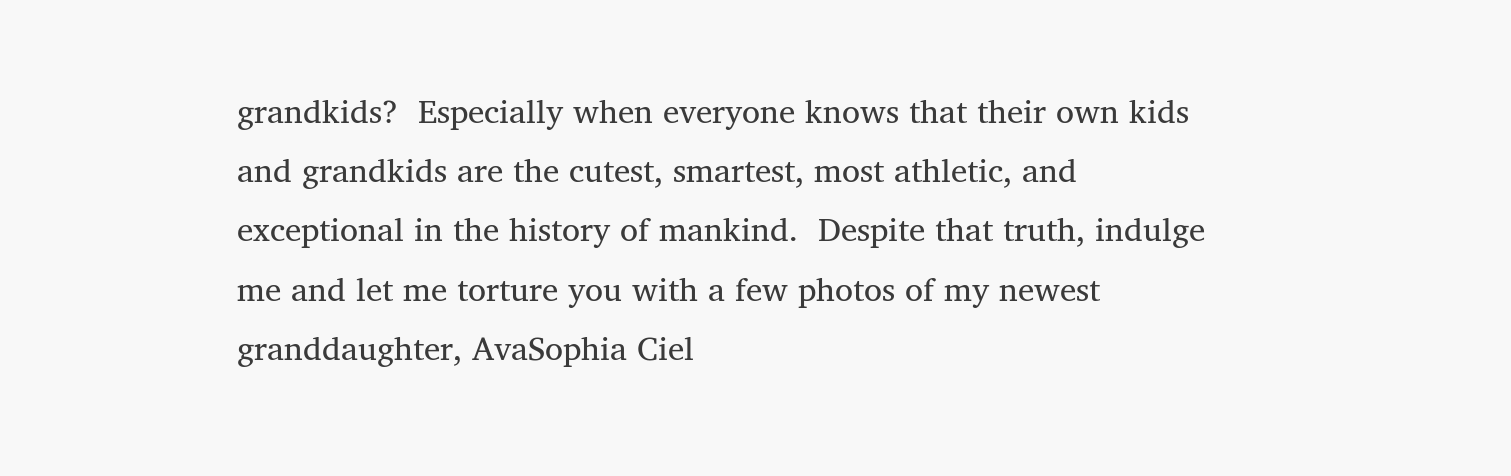grandkids?  Especially when everyone knows that their own kids and grandkids are the cutest, smartest, most athletic, and exceptional in the history of mankind.  Despite that truth, indulge me and let me torture you with a few photos of my newest granddaughter, AvaSophia Ciel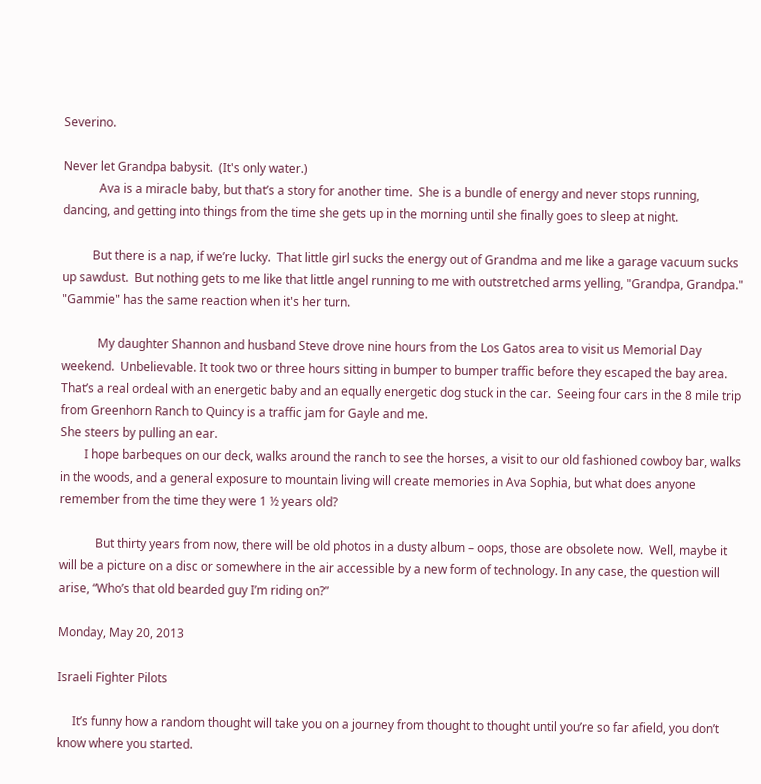Severino.

Never let Grandpa babysit.  (It's only water.)
            Ava is a miracle baby, but that’s a story for another time.  She is a bundle of energy and never stops running, dancing, and getting into things from the time she gets up in the morning until she finally goes to sleep at night.

          But there is a nap, if we’re lucky.  That little girl sucks the energy out of Grandma and me like a garage vacuum sucks up sawdust.  But nothing gets to me like that little angel running to me with outstretched arms yelling, "Grandpa, Grandpa."     "Gammie" has the same reaction when it's her turn.

            My daughter Shannon and husband Steve drove nine hours from the Los Gatos area to visit us Memorial Day weekend.  Unbelievable. It took two or three hours sitting in bumper to bumper traffic before they escaped the bay area.  That’s a real ordeal with an energetic baby and an equally energetic dog stuck in the car.  Seeing four cars in the 8 mile trip from Greenhorn Ranch to Quincy is a traffic jam for Gayle and me.
She steers by pulling an ear.
        I hope barbeques on our deck, walks around the ranch to see the horses, a visit to our old fashioned cowboy bar, walks in the woods, and a general exposure to mountain living will create memories in Ava Sophia, but what does anyone remember from the time they were 1 ½ years old?

            But thirty years from now, there will be old photos in a dusty album – oops, those are obsolete now.  Well, maybe it will be a picture on a disc or somewhere in the air accessible by a new form of technology. In any case, the question will arise, “Who’s that old bearded guy I’m riding on?”

Monday, May 20, 2013

Israeli Fighter Pilots

     It’s funny how a random thought will take you on a journey from thought to thought until you’re so far afield, you don’t know where you started.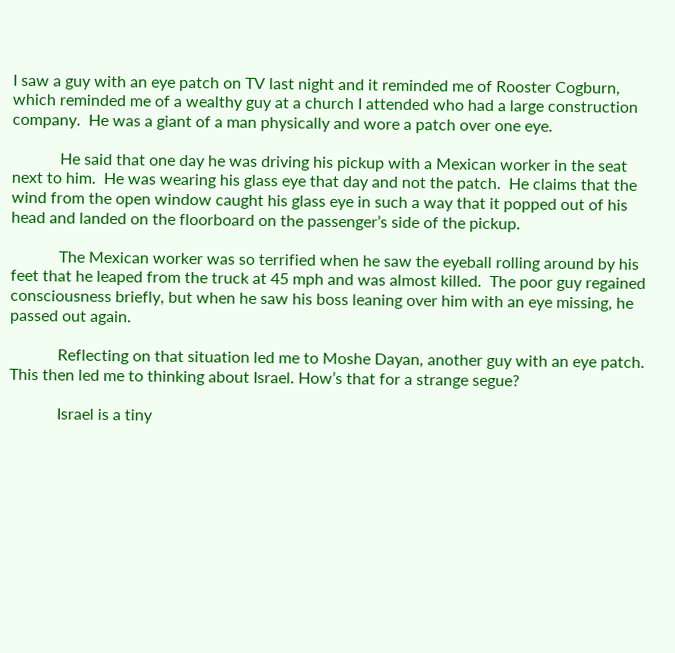I saw a guy with an eye patch on TV last night and it reminded me of Rooster Cogburn, which reminded me of a wealthy guy at a church I attended who had a large construction company.  He was a giant of a man physically and wore a patch over one eye.

            He said that one day he was driving his pickup with a Mexican worker in the seat next to him.  He was wearing his glass eye that day and not the patch.  He claims that the wind from the open window caught his glass eye in such a way that it popped out of his head and landed on the floorboard on the passenger’s side of the pickup.

            The Mexican worker was so terrified when he saw the eyeball rolling around by his feet that he leaped from the truck at 45 mph and was almost killed.  The poor guy regained consciousness briefly, but when he saw his boss leaning over him with an eye missing, he passed out again.

            Reflecting on that situation led me to Moshe Dayan, another guy with an eye patch.  This then led me to thinking about Israel. How’s that for a strange segue?

            Israel is a tiny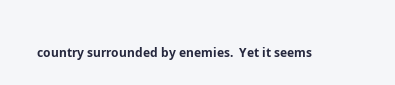country surrounded by enemies.  Yet it seems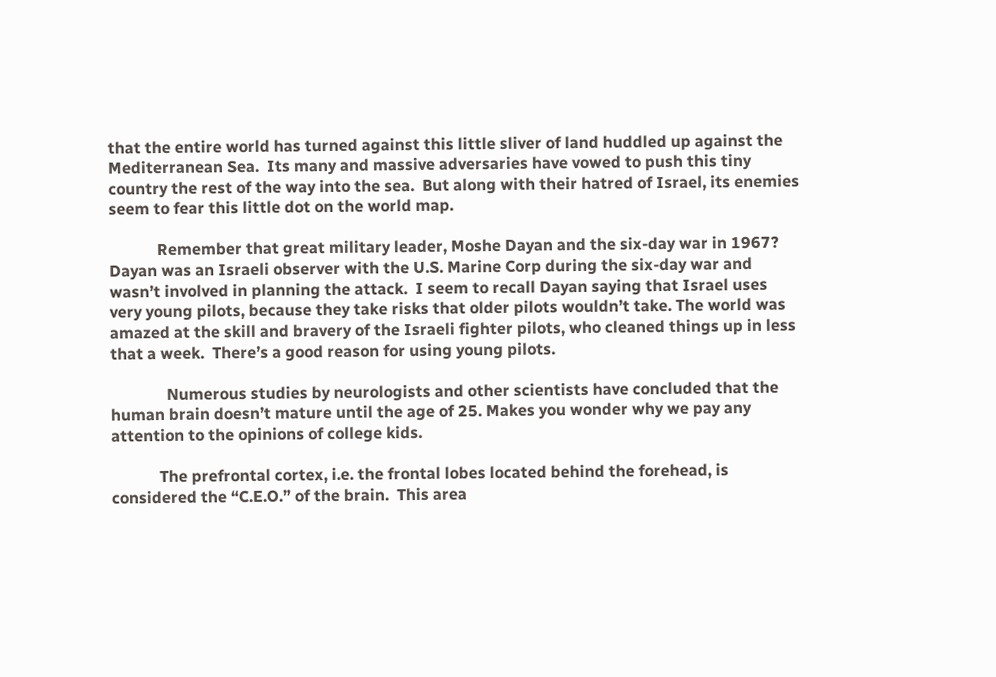that the entire world has turned against this little sliver of land huddled up against the Mediterranean Sea.  Its many and massive adversaries have vowed to push this tiny country the rest of the way into the sea.  But along with their hatred of Israel, its enemies seem to fear this little dot on the world map.

            Remember that great military leader, Moshe Dayan and the six-day war in 1967?  Dayan was an Israeli observer with the U.S. Marine Corp during the six-day war and wasn’t involved in planning the attack.  I seem to recall Dayan saying that Israel uses very young pilots, because they take risks that older pilots wouldn’t take. The world was amazed at the skill and bravery of the Israeli fighter pilots, who cleaned things up in less that a week.  There’s a good reason for using young pilots.

              Numerous studies by neurologists and other scientists have concluded that the human brain doesn’t mature until the age of 25. Makes you wonder why we pay any attention to the opinions of college kids.

            The prefrontal cortex, i.e. the frontal lobes located behind the forehead, is considered the “C.E.O.” of the brain.  This area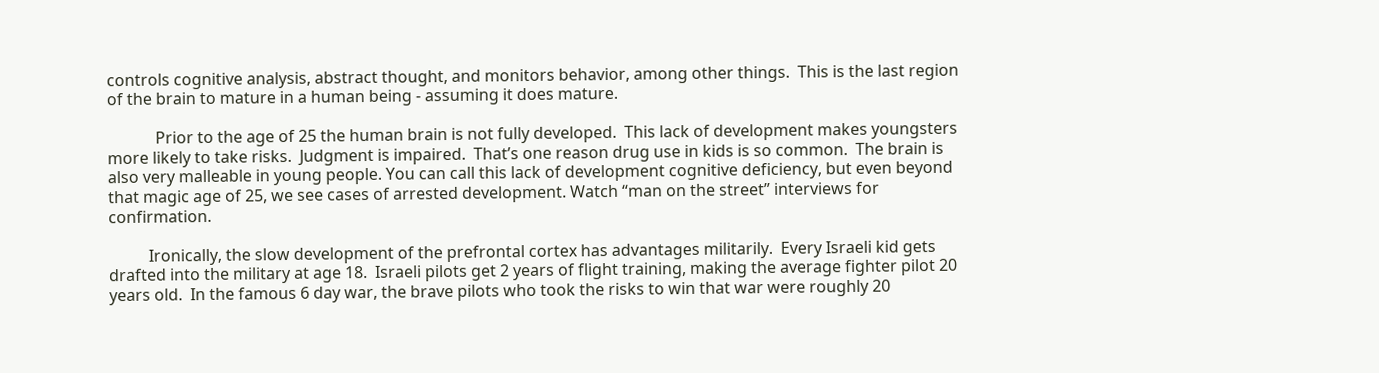controls cognitive analysis, abstract thought, and monitors behavior, among other things.  This is the last region of the brain to mature in a human being - assuming it does mature.

            Prior to the age of 25 the human brain is not fully developed.  This lack of development makes youngsters more likely to take risks.  Judgment is impaired.  That’s one reason drug use in kids is so common.  The brain is also very malleable in young people. You can call this lack of development cognitive deficiency, but even beyond that magic age of 25, we see cases of arrested development. Watch “man on the street” interviews for confirmation.

          Ironically, the slow development of the prefrontal cortex has advantages militarily.  Every Israeli kid gets drafted into the military at age 18.  Israeli pilots get 2 years of flight training, making the average fighter pilot 20 years old.  In the famous 6 day war, the brave pilots who took the risks to win that war were roughly 20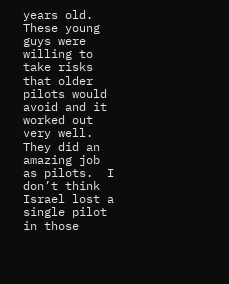years old.  These young guys were willing to take risks that older pilots would avoid and it worked out very well. They did an amazing job as pilots.  I don’t think Israel lost a single pilot in those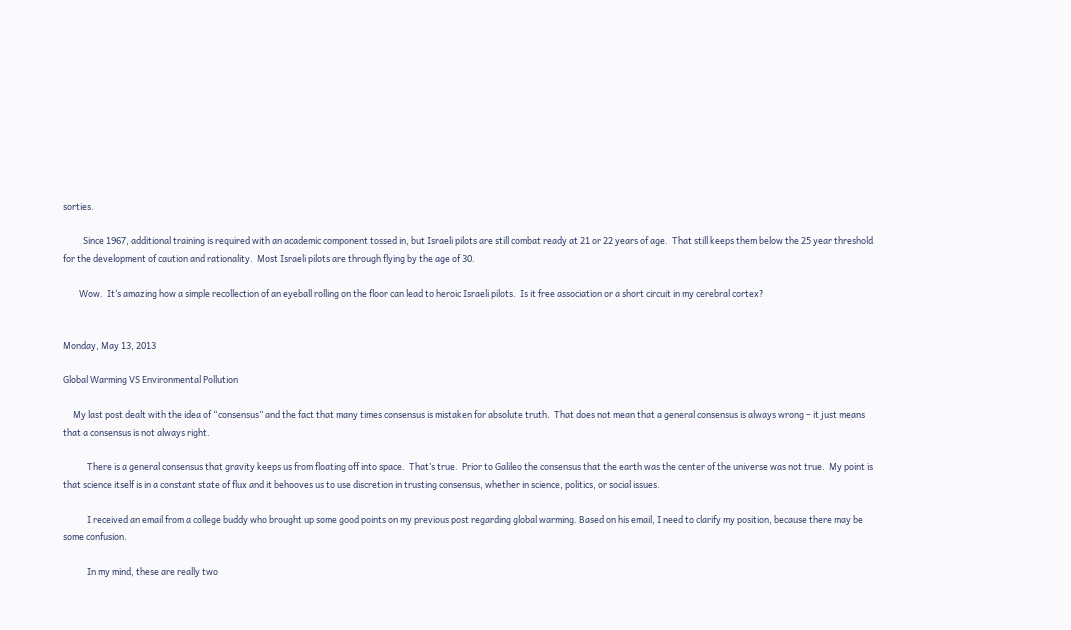sorties.

          Since 1967, additional training is required with an academic component tossed in, but Israeli pilots are still combat ready at 21 or 22 years of age.  That still keeps them below the 25 year threshold for the development of caution and rationality.  Most Israeli pilots are through flying by the age of 30.

        Wow.  It’s amazing how a simple recollection of an eyeball rolling on the floor can lead to heroic Israeli pilots.  Is it free association or a short circuit in my cerebral cortex?


Monday, May 13, 2013

Global Warming VS Environmental Pollution

     My last post dealt with the idea of “consensus” and the fact that many times consensus is mistaken for absolute truth.  That does not mean that a general consensus is always wrong – it just means that a consensus is not always right.

            There is a general consensus that gravity keeps us from floating off into space.  That’s true.  Prior to Galileo the consensus that the earth was the center of the universe was not true.  My point is that science itself is in a constant state of flux and it behooves us to use discretion in trusting consensus, whether in science, politics, or social issues.

            I received an email from a college buddy who brought up some good points on my previous post regarding global warming. Based on his email, I need to clarify my position, because there may be some confusion.

            In my mind, these are really two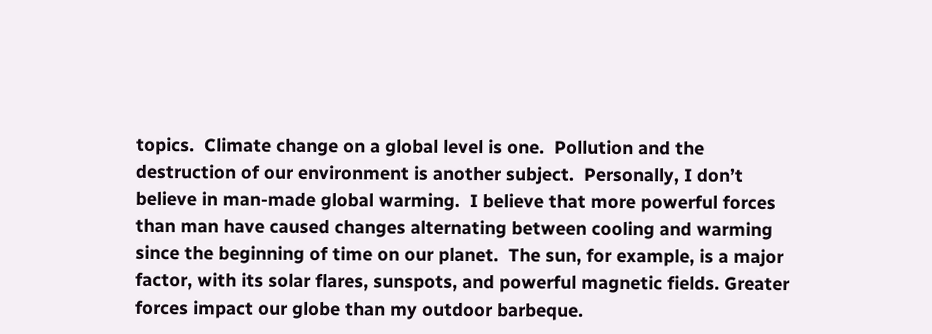topics.  Climate change on a global level is one.  Pollution and the destruction of our environment is another subject.  Personally, I don’t believe in man-made global warming.  I believe that more powerful forces than man have caused changes alternating between cooling and warming since the beginning of time on our planet.  The sun, for example, is a major factor, with its solar flares, sunspots, and powerful magnetic fields. Greater forces impact our globe than my outdoor barbeque.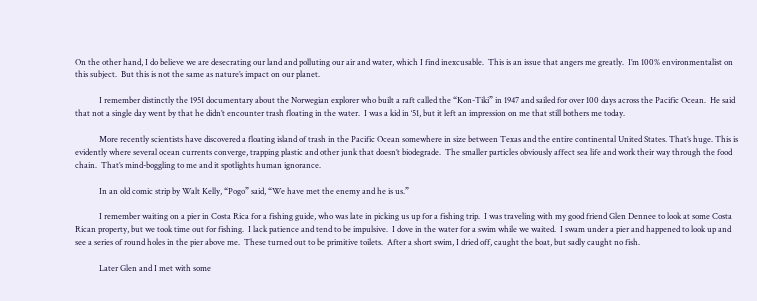On the other hand, I do believe we are desecrating our land and polluting our air and water, which I find inexcusable.  This is an issue that angers me greatly.  I’m 100% environmentalist on this subject.  But this is not the same as nature’s impact on our planet.

            I remember distinctly the 1951 documentary about the Norwegian explorer who built a raft called the “Kon-Tiki” in 1947 and sailed for over 100 days across the Pacific Ocean.  He said that not a single day went by that he didn’t encounter trash floating in the water.  I was a kid in ‘51, but it left an impression on me that still bothers me today.

            More recently scientists have discovered a floating island of trash in the Pacific Ocean somewhere in size between Texas and the entire continental United States. That’s huge. This is evidently where several ocean currents converge, trapping plastic and other junk that doesn’t biodegrade.  The smaller particles obviously affect sea life and work their way through the food chain.  That’s mind-boggling to me and it spotlights human ignorance.

            In an old comic strip by Walt Kelly, “Pogo” said, “We have met the enemy and he is us.”

            I remember waiting on a pier in Costa Rica for a fishing guide, who was late in picking us up for a fishing trip.  I was traveling with my good friend Glen Dennee to look at some Costa Rican property, but we took time out for fishing.  I lack patience and tend to be impulsive.  I dove in the water for a swim while we waited.  I swam under a pier and happened to look up and see a series of round holes in the pier above me.  These turned out to be primitive toilets.  After a short swim, I dried off, caught the boat, but sadly caught no fish.

            Later Glen and I met with some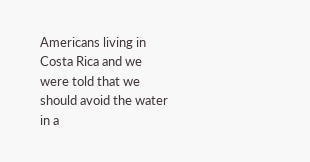Americans living in Costa Rica and we were told that we should avoid the water in a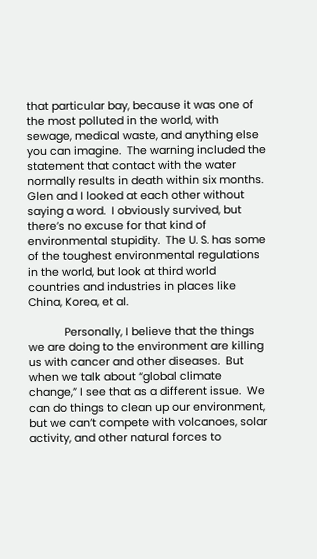that particular bay, because it was one of the most polluted in the world, with sewage, medical waste, and anything else you can imagine.  The warning included the statement that contact with the water normally results in death within six months.  Glen and I looked at each other without saying a word.  I obviously survived, but there’s no excuse for that kind of environmental stupidity.  The U. S. has some of the toughest environmental regulations in the world, but look at third world countries and industries in places like China, Korea, et al.

            Personally, I believe that the things we are doing to the environment are killing us with cancer and other diseases.  But when we talk about “global climate change,” I see that as a different issue.  We can do things to clean up our environment, but we can’t compete with volcanoes, solar activity, and other natural forces to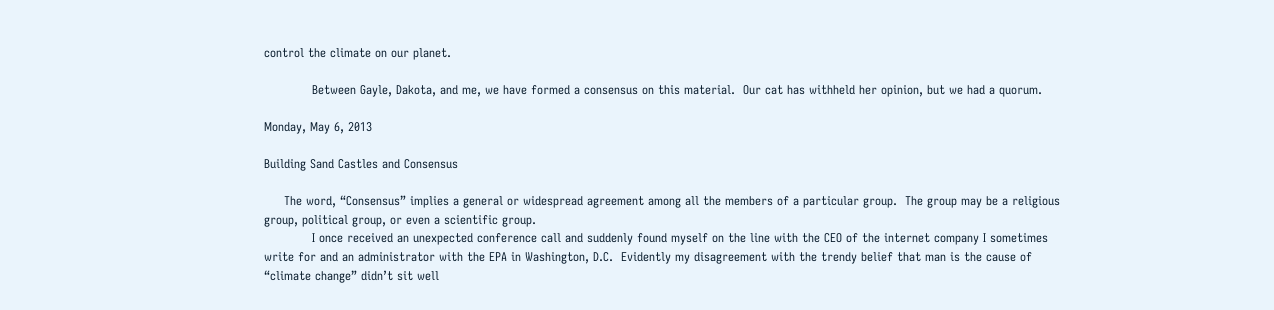control the climate on our planet.

            Between Gayle, Dakota, and me, we have formed a consensus on this material.  Our cat has withheld her opinion, but we had a quorum.

Monday, May 6, 2013

Building Sand Castles and Consensus

     The word, “Consensus” implies a general or widespread agreement among all the members of a particular group.  The group may be a religious group, political group, or even a scientific group.
            I once received an unexpected conference call and suddenly found myself on the line with the CEO of the internet company I sometimes write for and an administrator with the EPA in Washington, D.C.  Evidently my disagreement with the trendy belief that man is the cause of “climate change” didn’t sit well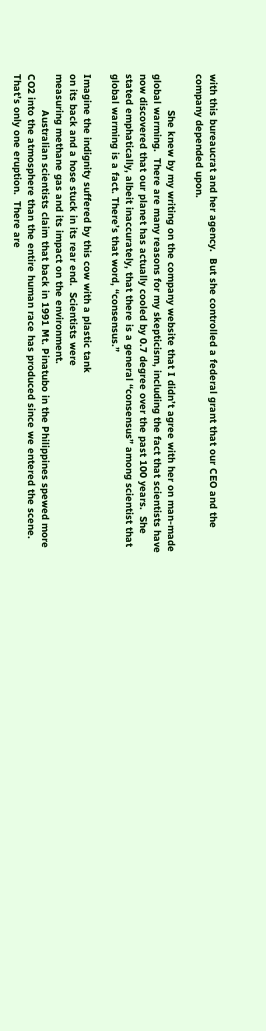with this bureaucrat and her agency.  But she controlled a federal grant that our CEO and the company depended upon.

            She knew by my writing on the company website that I didn’t agree with her on man-made global warming.  There are many reasons for my skepticism, including the fact that scientists have now discovered that our planet has actually cooled by 0.7 degree over the past 100 years.  She stated emphatically, albeit inaccurately, that there is a general “consensus” among scientist that global warming is a fact. There’s that word, “consensus.”

Imagine the indignity suffered by this cow with a plastic tank
on its back and a hose stuck in its rear end.  Scientists were
measuring methane gas and its impact on the environment.
            Australian scientists claim that back in 1991 Mt. Pinatubo in the Philippines spewed more CO2 into the atmosphere than the entire human race has produced since we entered the scene.  That’s only one eruption.  There are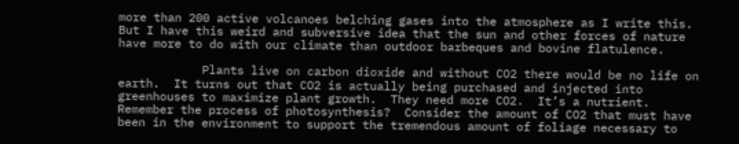more than 200 active volcanoes belching gases into the atmosphere as I write this.  But I have this weird and subversive idea that the sun and other forces of nature have more to do with our climate than outdoor barbeques and bovine flatulence.

            Plants live on carbon dioxide and without CO2 there would be no life on earth.  It turns out that CO2 is actually being purchased and injected into greenhouses to maximize plant growth.  They need more CO2.  It’s a nutrient. Remember the process of photosynthesis?  Consider the amount of CO2 that must have been in the environment to support the tremendous amount of foliage necessary to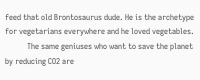feed that old Brontosaurus dude. He is the archetype for vegetarians everywhere and he loved vegetables.
           The same geniuses who want to save the planet by reducing CO2 are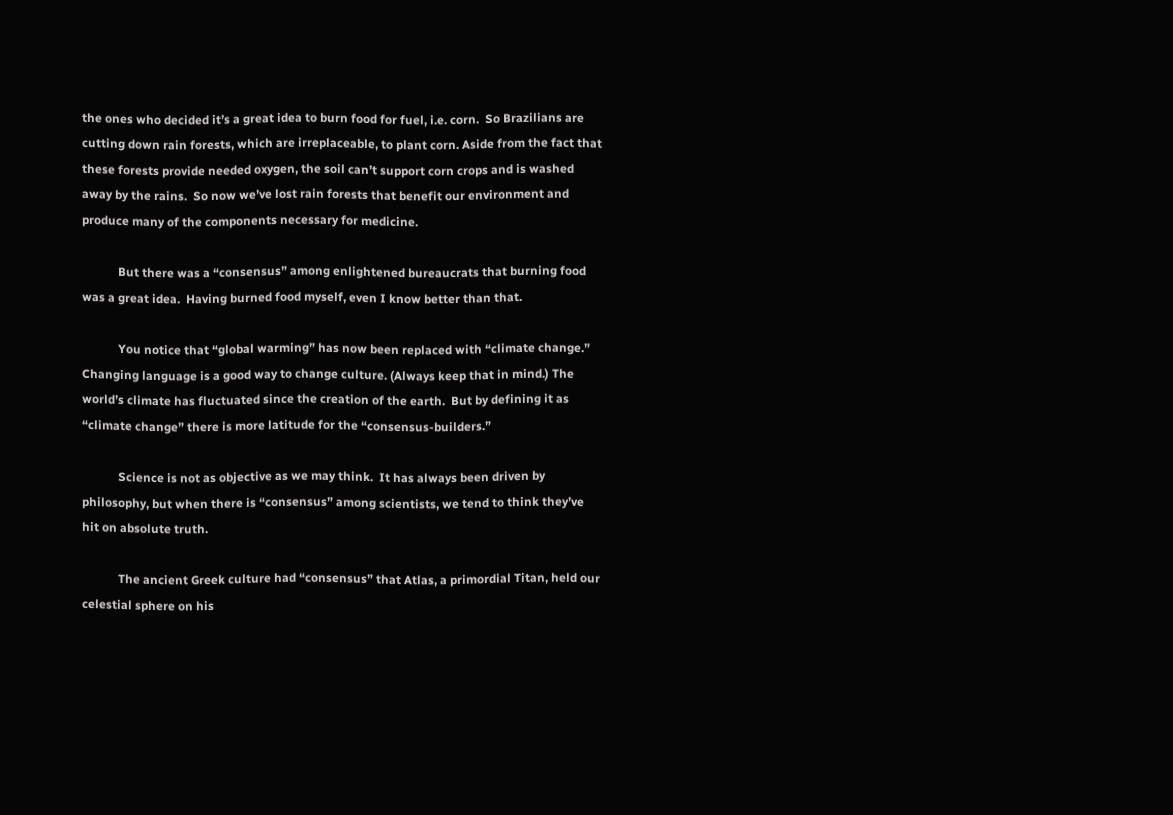the ones who decided it’s a great idea to burn food for fuel, i.e. corn.  So Brazilians are cutting down rain forests, which are irreplaceable, to plant corn. Aside from the fact that these forests provide needed oxygen, the soil can’t support corn crops and is washed away by the rains.  So now we’ve lost rain forests that benefit our environment and produce many of the components necessary for medicine.

            But there was a “consensus” among enlightened bureaucrats that burning food was a great idea.  Having burned food myself, even I know better than that.

            You notice that “global warming” has now been replaced with “climate change.” Changing language is a good way to change culture. (Always keep that in mind.) The world’s climate has fluctuated since the creation of the earth.  But by defining it as “climate change” there is more latitude for the “consensus-builders.”

            Science is not as objective as we may think.  It has always been driven by philosophy, but when there is “consensus” among scientists, we tend to think they’ve hit on absolute truth.

            The ancient Greek culture had “consensus” that Atlas, a primordial Titan, held our celestial sphere on his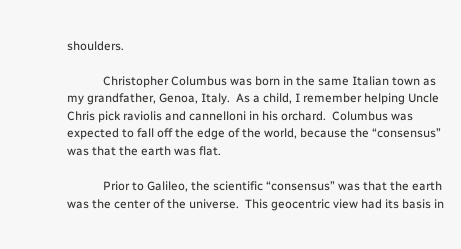shoulders.

            Christopher Columbus was born in the same Italian town as my grandfather, Genoa, Italy.  As a child, I remember helping Uncle Chris pick raviolis and cannelloni in his orchard.  Columbus was expected to fall off the edge of the world, because the “consensus” was that the earth was flat.

            Prior to Galileo, the scientific “consensus” was that the earth was the center of the universe.  This geocentric view had its basis in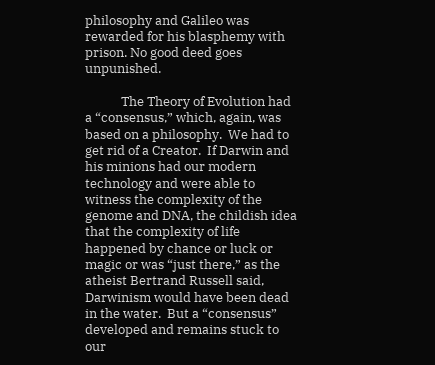philosophy and Galileo was rewarded for his blasphemy with prison. No good deed goes unpunished.

            The Theory of Evolution had a “consensus,” which, again, was based on a philosophy.  We had to get rid of a Creator.  If Darwin and his minions had our modern technology and were able to witness the complexity of the genome and DNA, the childish idea that the complexity of life happened by chance or luck or magic or was “just there,” as the atheist Bertrand Russell said, Darwinism would have been dead in the water.  But a “consensus” developed and remains stuck to our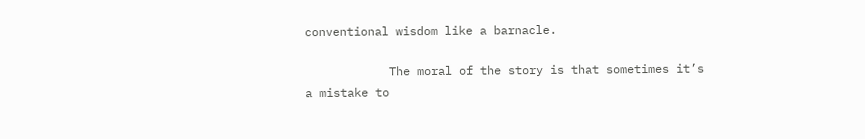conventional wisdom like a barnacle.

            The moral of the story is that sometimes it’s a mistake to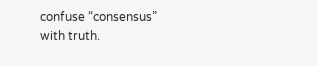confuse “consensus” with truth.